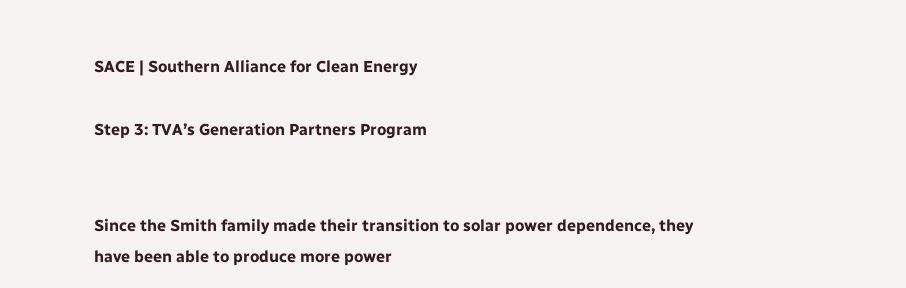SACE | Southern Alliance for Clean Energy

Step 3: TVA’s Generation Partners Program


Since the Smith family made their transition to solar power dependence, they have been able to produce more power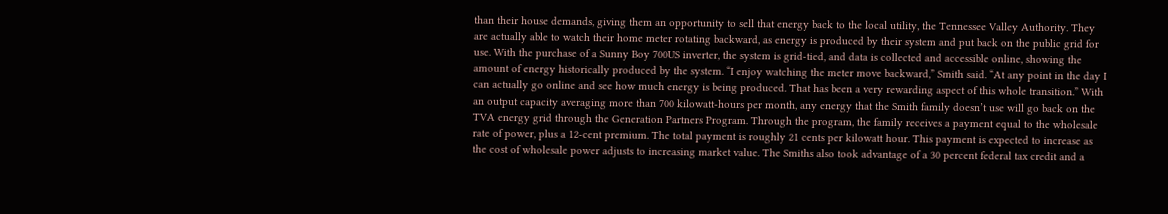than their house demands, giving them an opportunity to sell that energy back to the local utility, the Tennessee Valley Authority. They are actually able to watch their home meter rotating backward, as energy is produced by their system and put back on the public grid for use. With the purchase of a Sunny Boy 700US inverter, the system is grid-tied, and data is collected and accessible online, showing the amount of energy historically produced by the system. “I enjoy watching the meter move backward,” Smith said. “At any point in the day I can actually go online and see how much energy is being produced. That has been a very rewarding aspect of this whole transition.” With an output capacity averaging more than 700 kilowatt-hours per month, any energy that the Smith family doesn’t use will go back on the TVA energy grid through the Generation Partners Program. Through the program, the family receives a payment equal to the wholesale rate of power, plus a 12-cent premium. The total payment is roughly 21 cents per kilowatt hour. This payment is expected to increase as the cost of wholesale power adjusts to increasing market value. The Smiths also took advantage of a 30 percent federal tax credit and a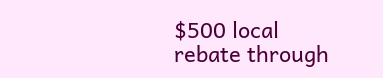$500 local rebate through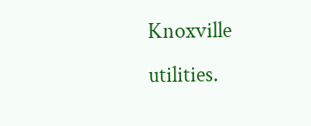Knoxville utilities.